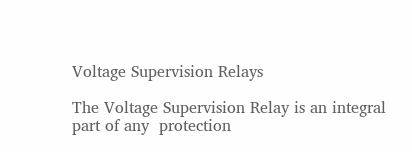Voltage Supervision Relays

The Voltage Supervision Relay is an integral part of any  protection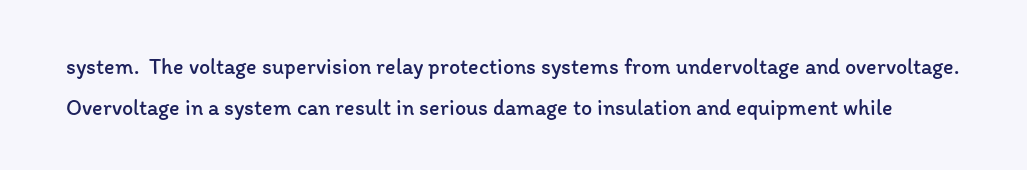system.  The voltage supervision relay protections systems from undervoltage and overvoltage.  Overvoltage in a system can result in serious damage to insulation and equipment while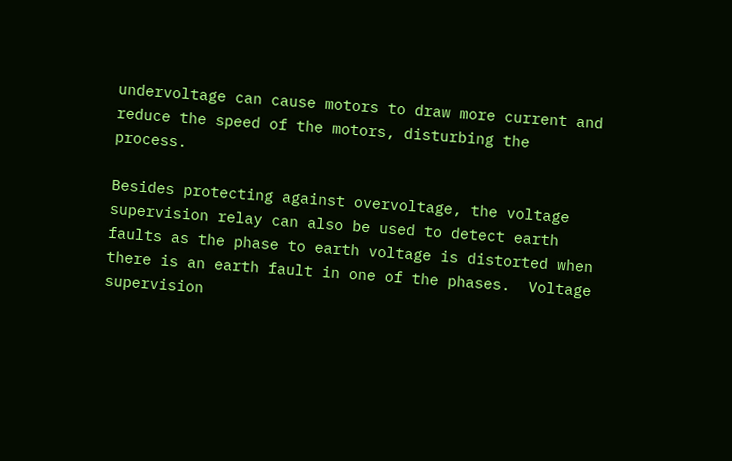undervoltage can cause motors to draw more current and reduce the speed of the motors, disturbing the process.

Besides protecting against overvoltage, the voltage supervision relay can also be used to detect earth faults as the phase to earth voltage is distorted when there is an earth fault in one of the phases.  Voltage supervision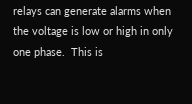relays can generate alarms when the voltage is low or high in only one phase.  This is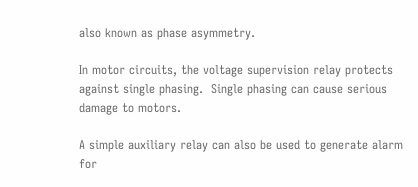also known as phase asymmetry.

In motor circuits, the voltage supervision relay protects against single phasing.  Single phasing can cause serious damage to motors.

A simple auxiliary relay can also be used to generate alarm for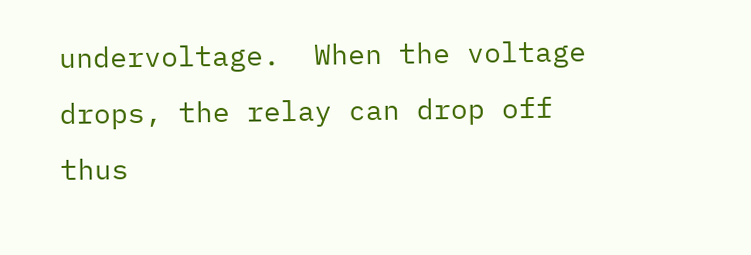undervoltage.  When the voltage drops, the relay can drop off thus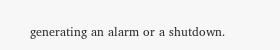generating an alarm or a shutdown.